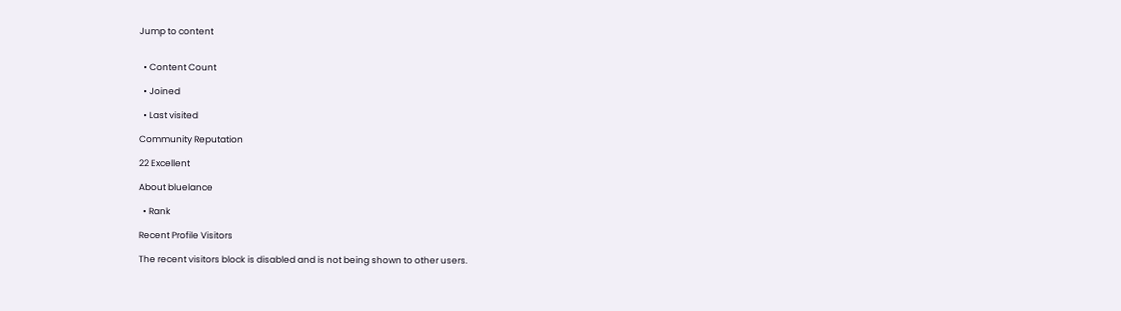Jump to content


  • Content Count

  • Joined

  • Last visited

Community Reputation

22 Excellent

About bluelance

  • Rank

Recent Profile Visitors

The recent visitors block is disabled and is not being shown to other users.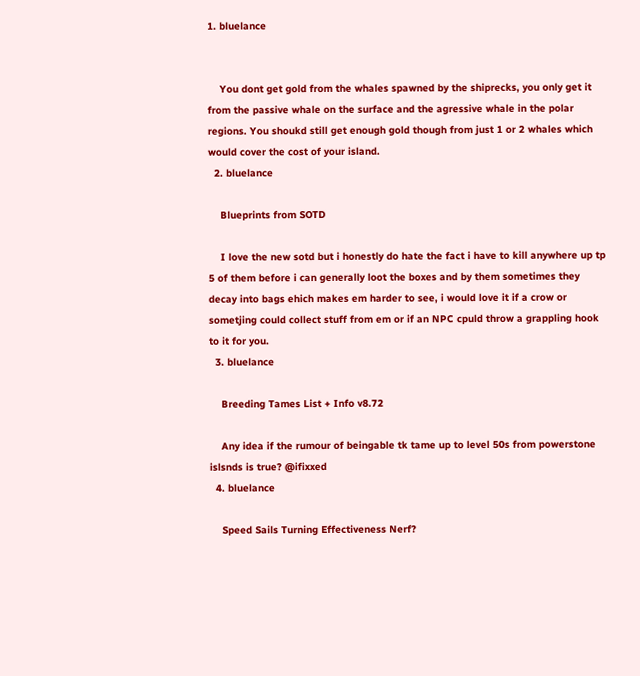1. bluelance


    You dont get gold from the whales spawned by the shiprecks, you only get it from the passive whale on the surface and the agressive whale in the polar regions. You shoukd still get enough gold though from just 1 or 2 whales which would cover the cost of your island.
  2. bluelance

    Blueprints from SOTD

    I love the new sotd but i honestly do hate the fact i have to kill anywhere up tp 5 of them before i can generally loot the boxes and by them sometimes they decay into bags ehich makes em harder to see, i would love it if a crow or sometjing could collect stuff from em or if an NPC cpuld throw a grappling hook to it for you.
  3. bluelance

    Breeding Tames List + Info v8.72

    Any idea if the rumour of beingable tk tame up to level 50s from powerstone islsnds is true? @ifixxed
  4. bluelance

    Speed Sails Turning Effectiveness Nerf?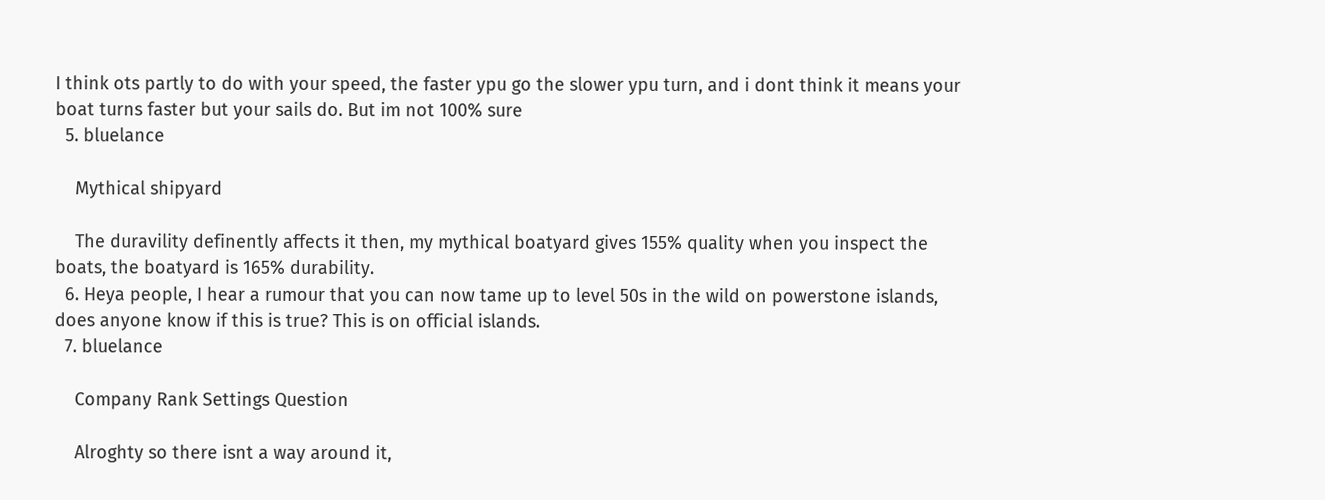I think ots partly to do with your speed, the faster ypu go the slower ypu turn, and i dont think it means your boat turns faster but your sails do. But im not 100% sure
  5. bluelance

    Mythical shipyard

    The duravility definently affects it then, my mythical boatyard gives 155% quality when you inspect the boats, the boatyard is 165% durability.
  6. Heya people, I hear a rumour that you can now tame up to level 50s in the wild on powerstone islands, does anyone know if this is true? This is on official islands.
  7. bluelance

    Company Rank Settings Question

    Alroghty so there isnt a way around it,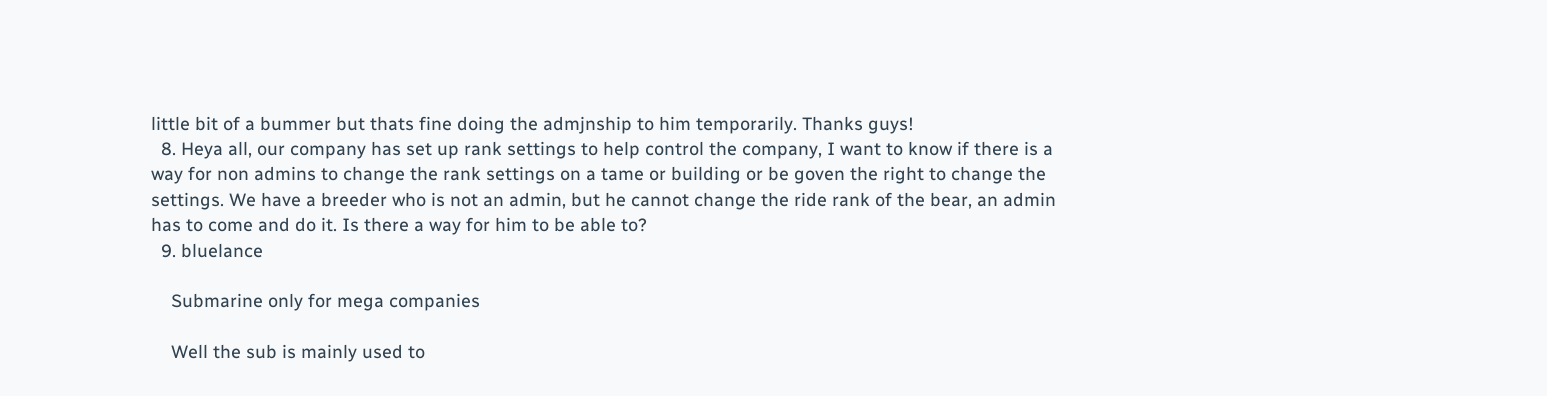little bit of a bummer but thats fine doing the admjnship to him temporarily. Thanks guys!
  8. Heya all, our company has set up rank settings to help control the company, I want to know if there is a way for non admins to change the rank settings on a tame or building or be goven the right to change the settings. We have a breeder who is not an admin, but he cannot change the ride rank of the bear, an admin has to come and do it. Is there a way for him to be able to?
  9. bluelance

    Submarine only for mega companies

    Well the sub is mainly used to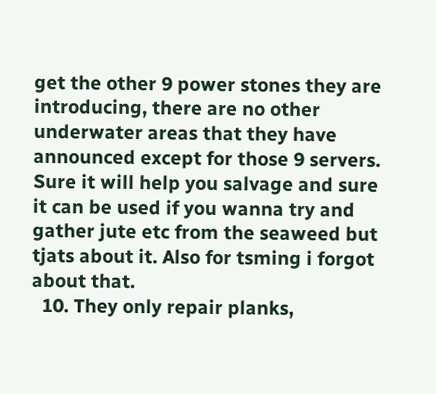get the other 9 power stones they are introducing, there are no other underwater areas that they have announced except for those 9 servers. Sure it will help you salvage and sure it can be used if you wanna try and gather jute etc from the seaweed but tjats about it. Also for tsming i forgot about that.
  10. They only repair planks,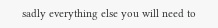sadly everything else you will need to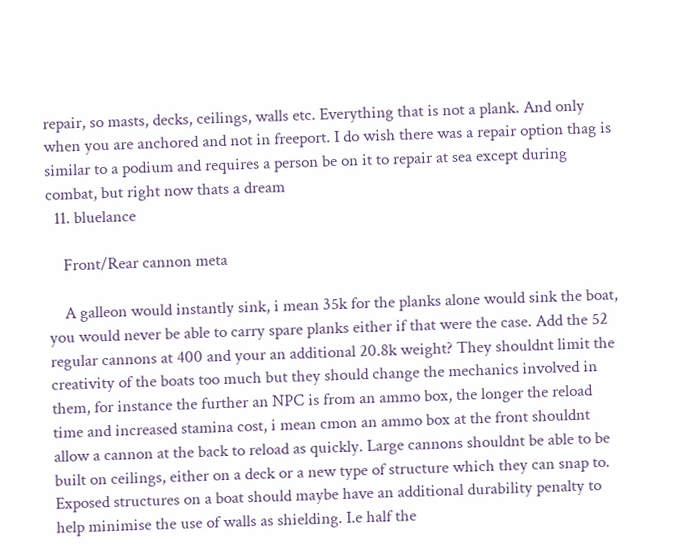repair, so masts, decks, ceilings, walls etc. Everything that is not a plank. And only when you are anchored and not in freeport. I do wish there was a repair option thag is similar to a podium and requires a person be on it to repair at sea except during combat, but right now thats a dream
  11. bluelance

    Front/Rear cannon meta

    A galleon would instantly sink, i mean 35k for the planks alone would sink the boat, you would never be able to carry spare planks either if that were the case. Add the 52 regular cannons at 400 and your an additional 20.8k weight? They shouldnt limit the creativity of the boats too much but they should change the mechanics involved in them, for instance the further an NPC is from an ammo box, the longer the reload time and increased stamina cost, i mean cmon an ammo box at the front shouldnt allow a cannon at the back to reload as quickly. Large cannons shouldnt be able to be built on ceilings, either on a deck or a new type of structure which they can snap to. Exposed structures on a boat should maybe have an additional durability penalty to help minimise the use of walls as shielding. I.e half the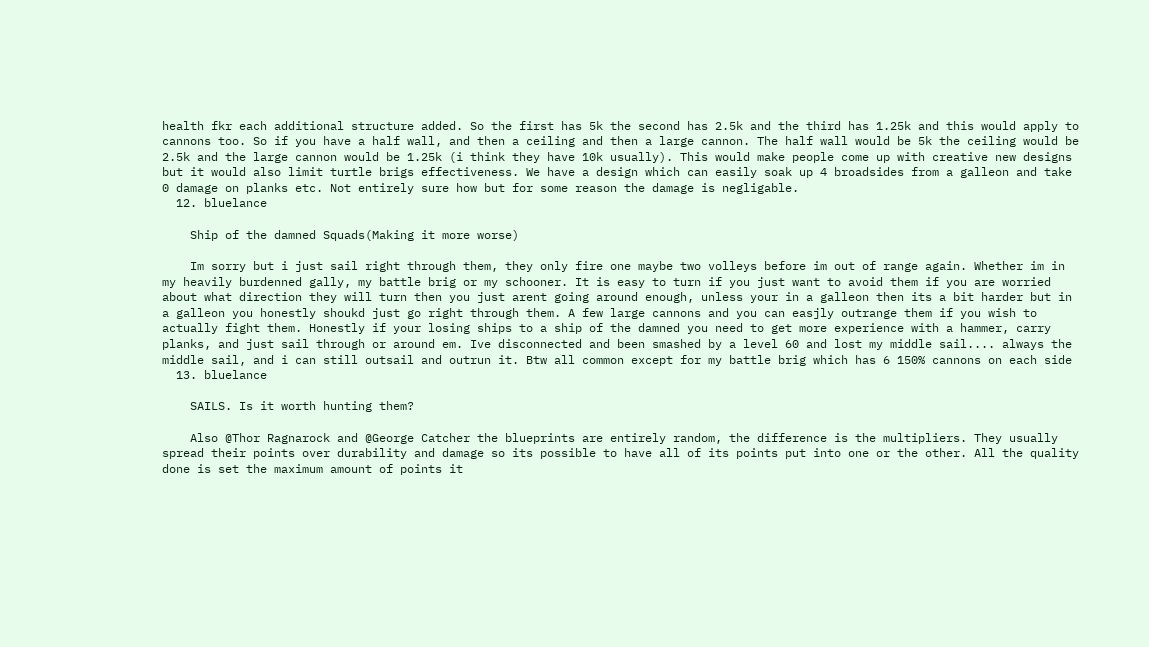health fkr each additional structure added. So the first has 5k the second has 2.5k and the third has 1.25k and this would apply to cannons too. So if you have a half wall, and then a ceiling and then a large cannon. The half wall would be 5k the ceiling would be 2.5k and the large cannon would be 1.25k (i think they have 10k usually). This would make people come up with creative new designs but it would also limit turtle brigs effectiveness. We have a design which can easily soak up 4 broadsides from a galleon and take 0 damage on planks etc. Not entirely sure how but for some reason the damage is negligable.
  12. bluelance

    Ship of the damned Squads(Making it more worse)

    Im sorry but i just sail right through them, they only fire one maybe two volleys before im out of range again. Whether im in my heavily burdenned gally, my battle brig or my schooner. It is easy to turn if you just want to avoid them if you are worried about what direction they will turn then you just arent going around enough, unless your in a galleon then its a bit harder but in a galleon you honestly shoukd just go right through them. A few large cannons and you can easjly outrange them if you wish to actually fight them. Honestly if your losing ships to a ship of the damned you need to get more experience with a hammer, carry planks, and just sail through or around em. Ive disconnected and been smashed by a level 60 and lost my middle sail.... always the middle sail, and i can still outsail and outrun it. Btw all common except for my battle brig which has 6 150% cannons on each side
  13. bluelance

    SAILS. Is it worth hunting them?

    Also @Thor Ragnarock and @George Catcher the blueprints are entirely random, the difference is the multipliers. They usually spread their points over durability and damage so its possible to have all of its points put into one or the other. All the quality done is set the maximum amount of points it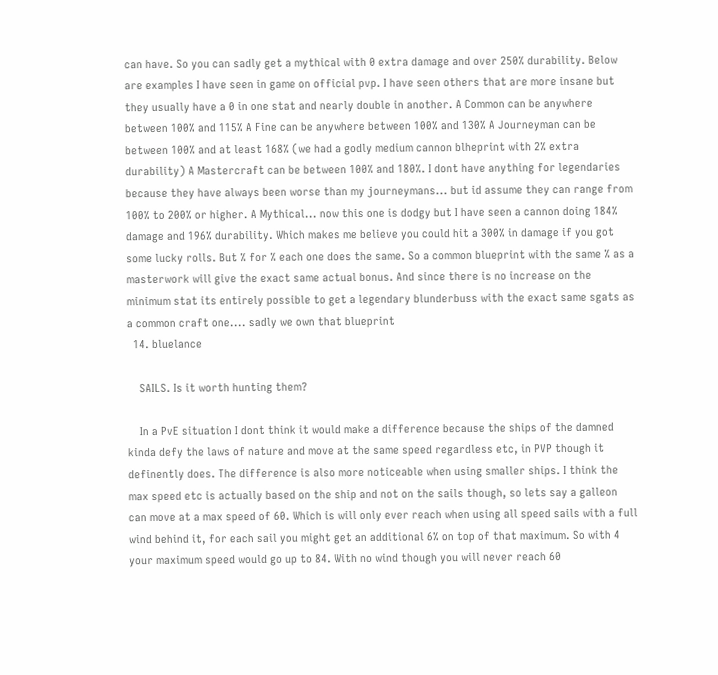can have. So you can sadly get a mythical with 0 extra damage and over 250% durability. Below are examples I have seen in game on official pvp. I have seen others that are more insane but they usually have a 0 in one stat and nearly double in another. A Common can be anywhere between 100% and 115% A Fine can be anywhere between 100% and 130% A Journeyman can be between 100% and at least 168% (we had a godly medium cannon blheprint with 2% extra durability) A Mastercraft can be between 100% and 180%. I dont have anything for legendaries because they have always been worse than my journeymans... but id assume they can range from 100% to 200% or higher. A Mythical... now this one is dodgy but I have seen a cannon doing 184% damage and 196% durability. Which makes me believe you could hit a 300% in damage if you got some lucky rolls. But % for % each one does the same. So a common blueprint with the same % as a masterwork will give the exact same actual bonus. And since there is no increase on the minimum stat its entirely possible to get a legendary blunderbuss with the exact same sgats as a common craft one.... sadly we own that blueprint
  14. bluelance

    SAILS. Is it worth hunting them?

    In a PvE situation I dont think it would make a difference because the ships of the damned kinda defy the laws of nature and move at the same speed regardless etc, in PVP though it definently does. The difference is also more noticeable when using smaller ships. I think the max speed etc is actually based on the ship and not on the sails though, so lets say a galleon can move at a max speed of 60. Which is will only ever reach when using all speed sails with a full wind behind it, for each sail you might get an additional 6% on top of that maximum. So with 4 your maximum speed would go up to 84. With no wind though you will never reach 60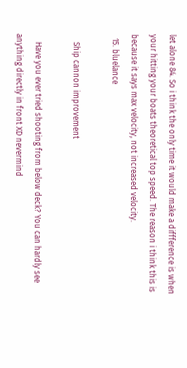let alone 84. So i think the only time it would make a diffference is when your hitting your boats theoretical top speed. The reason i think this is because it says max velocity, not increased velocity.
  15. bluelance

    Ship cannon improvement

    Have you ever tried shooting from below deck? You can hardly see anything directly in front XD nevermind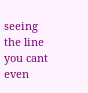seeing the line you cant even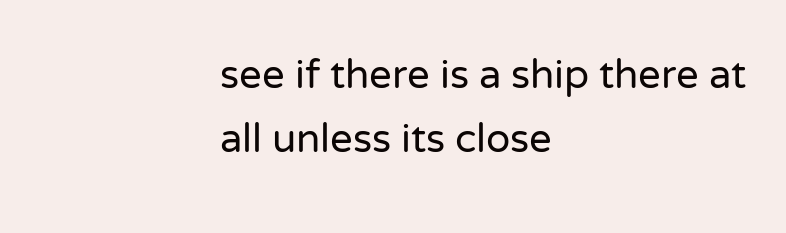see if there is a ship there at all unless its close